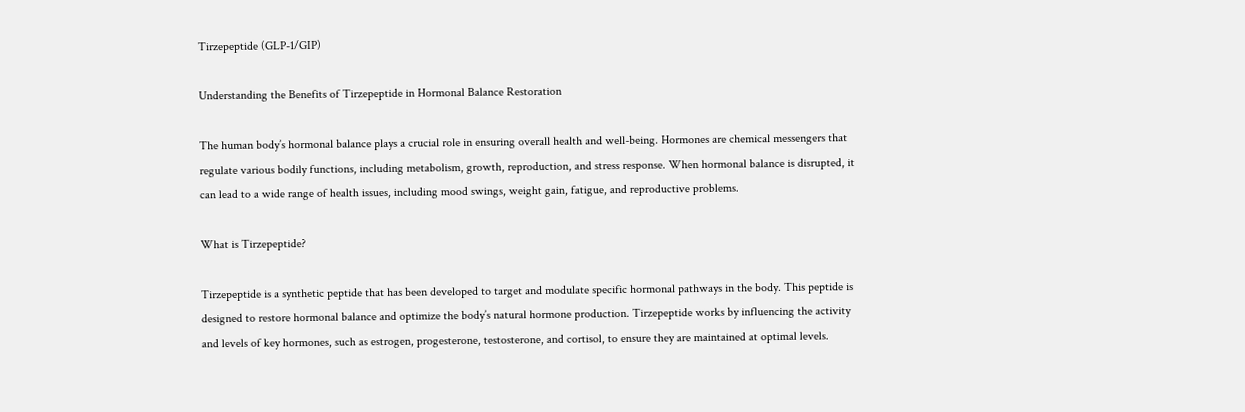Tirzepeptide (GLP-1/GIP)

Understanding the Benefits of Tirzepeptide in Hormonal Balance Restoration

The human body’s hormonal balance plays a crucial role in ensuring overall health and well-being. Hormones are chemical messengers that regulate various bodily functions, including metabolism, growth, reproduction, and stress response. When hormonal balance is disrupted, it can lead to a wide range of health issues, including mood swings, weight gain, fatigue, and reproductive problems.

What is Tirzepeptide?

Tirzepeptide is a synthetic peptide that has been developed to target and modulate specific hormonal pathways in the body. This peptide is designed to restore hormonal balance and optimize the body’s natural hormone production. Tirzepeptide works by influencing the activity and levels of key hormones, such as estrogen, progesterone, testosterone, and cortisol, to ensure they are maintained at optimal levels.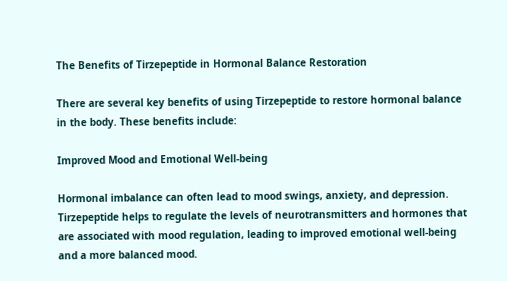The Benefits of Tirzepeptide in Hormonal Balance Restoration

There are several key benefits of using Tirzepeptide to restore hormonal balance in the body. These benefits include:

Improved Mood and Emotional Well-being

Hormonal imbalance can often lead to mood swings, anxiety, and depression. Tirzepeptide helps to regulate the levels of neurotransmitters and hormones that are associated with mood regulation, leading to improved emotional well-being and a more balanced mood.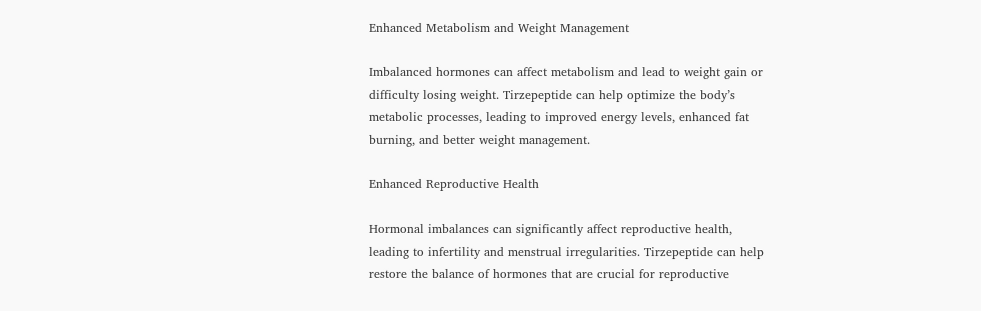Enhanced Metabolism and Weight Management

Imbalanced hormones can affect metabolism and lead to weight gain or difficulty losing weight. Tirzepeptide can help optimize the body’s metabolic processes, leading to improved energy levels, enhanced fat burning, and better weight management.

Enhanced Reproductive Health

Hormonal imbalances can significantly affect reproductive health, leading to infertility and menstrual irregularities. Tirzepeptide can help restore the balance of hormones that are crucial for reproductive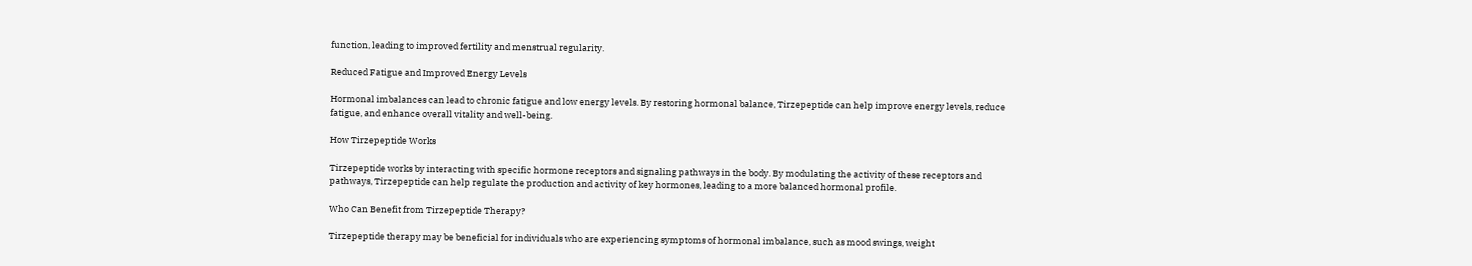function, leading to improved fertility and menstrual regularity.

Reduced Fatigue and Improved Energy Levels

Hormonal imbalances can lead to chronic fatigue and low energy levels. By restoring hormonal balance, Tirzepeptide can help improve energy levels, reduce fatigue, and enhance overall vitality and well-being.

How Tirzepeptide Works

Tirzepeptide works by interacting with specific hormone receptors and signaling pathways in the body. By modulating the activity of these receptors and pathways, Tirzepeptide can help regulate the production and activity of key hormones, leading to a more balanced hormonal profile.

Who Can Benefit from Tirzepeptide Therapy?

Tirzepeptide therapy may be beneficial for individuals who are experiencing symptoms of hormonal imbalance, such as mood swings, weight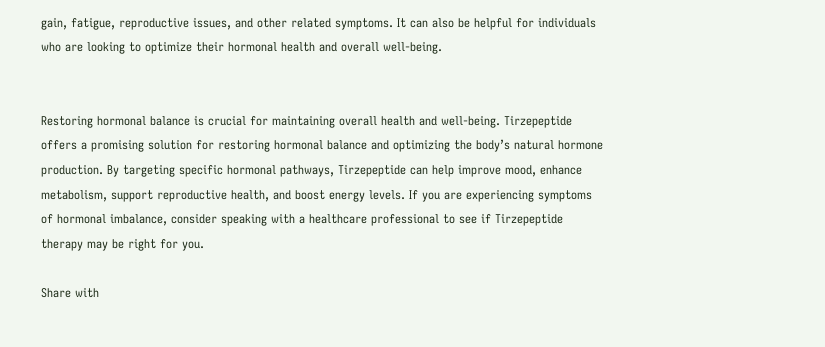gain, fatigue, reproductive issues, and other related symptoms. It can also be helpful for individuals who are looking to optimize their hormonal health and overall well-being.


Restoring hormonal balance is crucial for maintaining overall health and well-being. Tirzepeptide offers a promising solution for restoring hormonal balance and optimizing the body’s natural hormone production. By targeting specific hormonal pathways, Tirzepeptide can help improve mood, enhance metabolism, support reproductive health, and boost energy levels. If you are experiencing symptoms of hormonal imbalance, consider speaking with a healthcare professional to see if Tirzepeptide therapy may be right for you.

Share with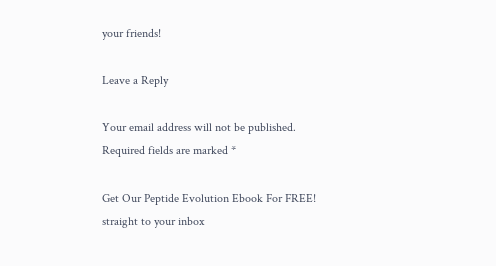your friends!

Leave a Reply

Your email address will not be published. Required fields are marked *

Get Our Peptide Evolution Ebook For FREE!
straight to your inbox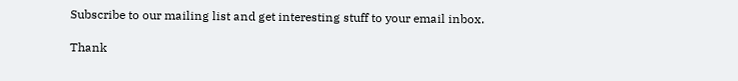Subscribe to our mailing list and get interesting stuff to your email inbox.

Thank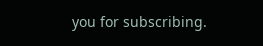you for subscribing.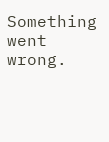Something went wrong.